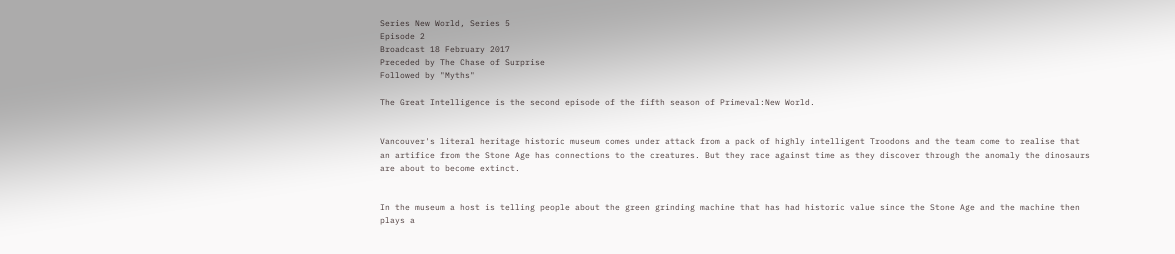Series New World, Series 5
Episode 2
Broadcast 18 February 2017
Preceded by The Chase of Surprise
Followed by "Myths"

The Great Intelligence is the second episode of the fifth season of Primeval:New World.


Vancouver's literal heritage historic museum comes under attack from a pack of highly intelligent Troodons and the team come to realise that an artifice from the Stone Age has connections to the creatures. But they race against time as they discover through the anomaly the dinosaurs are about to become extinct.


In the museum a host is telling people about the green grinding machine that has had historic value since the Stone Age and the machine then plays a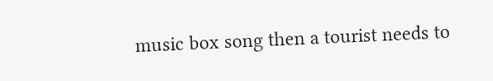music box song then a tourist needs to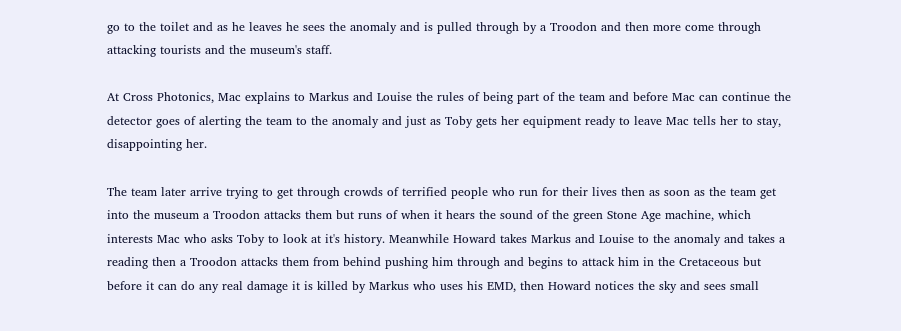go to the toilet and as he leaves he sees the anomaly and is pulled through by a Troodon and then more come through attacking tourists and the museum's staff.

At Cross Photonics, Mac explains to Markus and Louise the rules of being part of the team and before Mac can continue the detector goes of alerting the team to the anomaly and just as Toby gets her equipment ready to leave Mac tells her to stay, disappointing her.

The team later arrive trying to get through crowds of terrified people who run for their lives then as soon as the team get into the museum a Troodon attacks them but runs of when it hears the sound of the green Stone Age machine, which interests Mac who asks Toby to look at it's history. Meanwhile Howard takes Markus and Louise to the anomaly and takes a reading then a Troodon attacks them from behind pushing him through and begins to attack him in the Cretaceous but before it can do any real damage it is killed by Markus who uses his EMD, then Howard notices the sky and sees small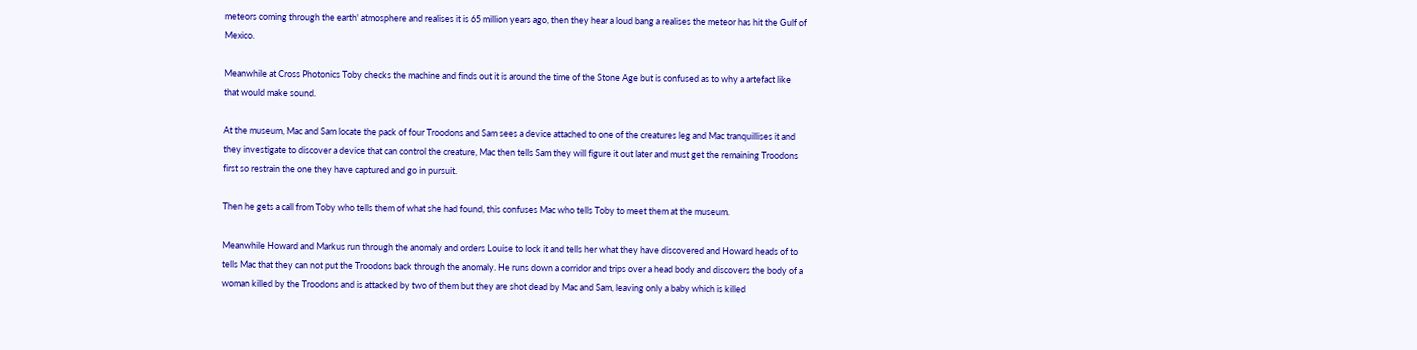meteors coming through the earth' atmosphere and realises it is 65 million years ago, then they hear a loud bang a realises the meteor has hit the Gulf of Mexico.

Meanwhile at Cross Photonics Toby checks the machine and finds out it is around the time of the Stone Age but is confused as to why a artefact like that would make sound.

At the museum, Mac and Sam locate the pack of four Troodons and Sam sees a device attached to one of the creatures leg and Mac tranquillises it and they investigate to discover a device that can control the creature, Mac then tells Sam they will figure it out later and must get the remaining Troodons first so restrain the one they have captured and go in pursuit.

Then he gets a call from Toby who tells them of what she had found, this confuses Mac who tells Toby to meet them at the museum.

Meanwhile Howard and Markus run through the anomaly and orders Louise to lock it and tells her what they have discovered and Howard heads of to tells Mac that they can not put the Troodons back through the anomaly. He runs down a corridor and trips over a head body and discovers the body of a woman killed by the Troodons and is attacked by two of them but they are shot dead by Mac and Sam, leaving only a baby which is killed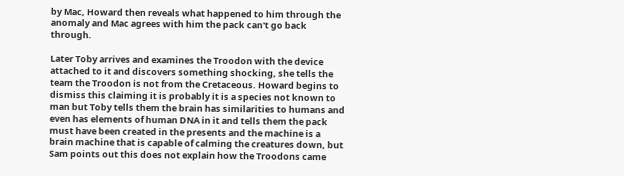by Mac, Howard then reveals what happened to him through the anomaly and Mac agrees with him the pack can't go back through.

Later Toby arrives and examines the Troodon with the device attached to it and discovers something shocking, she tells the team the Troodon is not from the Cretaceous. Howard begins to dismiss this claiming it is probably it is a species not known to man but Toby tells them the brain has similarities to humans and even has elements of human DNA in it and tells them the pack must have been created in the presents and the machine is a brain machine that is capable of calming the creatures down, but Sam points out this does not explain how the Troodons came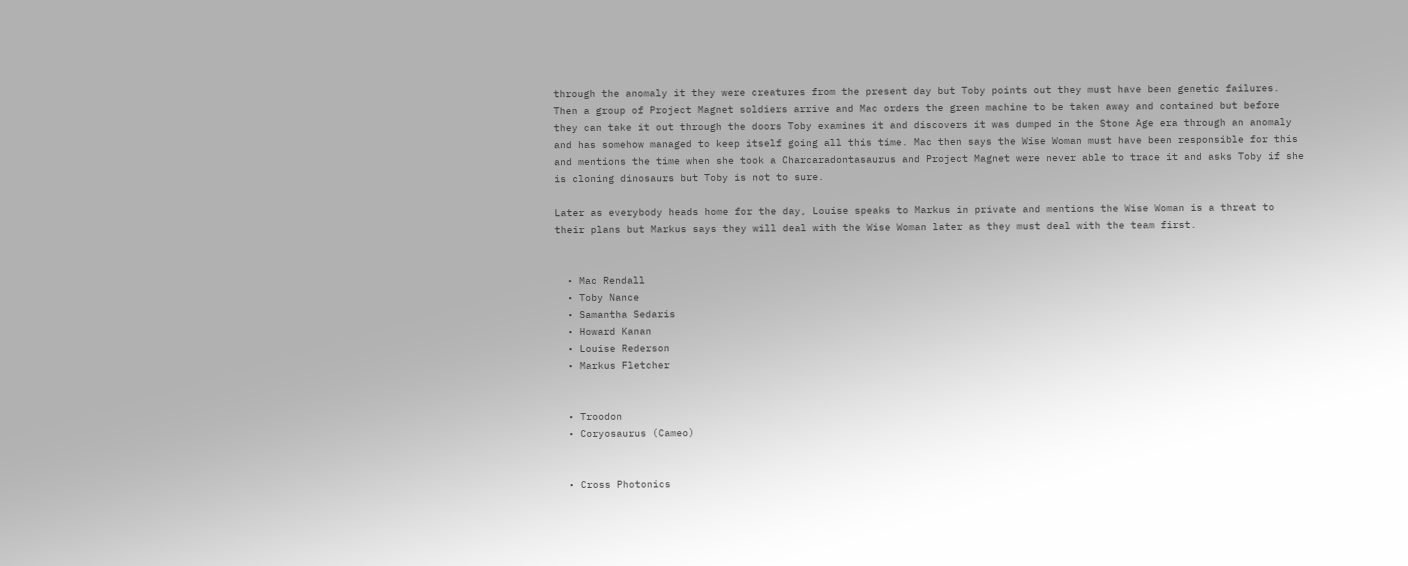through the anomaly it they were creatures from the present day but Toby points out they must have been genetic failures. Then a group of Project Magnet soldiers arrive and Mac orders the green machine to be taken away and contained but before they can take it out through the doors Toby examines it and discovers it was dumped in the Stone Age era through an anomaly and has somehow managed to keep itself going all this time. Mac then says the Wise Woman must have been responsible for this and mentions the time when she took a Charcaradontasaurus and Project Magnet were never able to trace it and asks Toby if she is cloning dinosaurs but Toby is not to sure.

Later as everybody heads home for the day, Louise speaks to Markus in private and mentions the Wise Woman is a threat to their plans but Markus says they will deal with the Wise Woman later as they must deal with the team first.


  • Mac Rendall
  • Toby Nance
  • Samantha Sedaris
  • Howard Kanan
  • Louise Rederson
  • Markus Fletcher


  • Troodon
  • Coryosaurus (Cameo)


  • Cross Photonics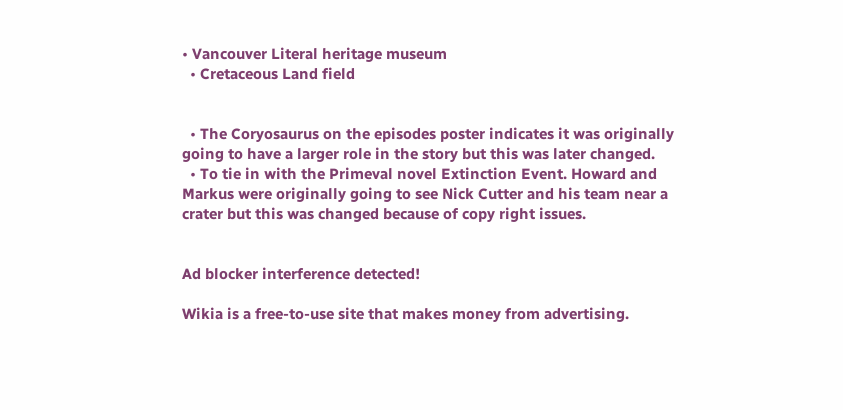• Vancouver Literal heritage museum
  • Cretaceous Land field


  • The Coryosaurus on the episodes poster indicates it was originally going to have a larger role in the story but this was later changed.
  • To tie in with the Primeval novel Extinction Event. Howard and Markus were originally going to see Nick Cutter and his team near a crater but this was changed because of copy right issues.


Ad blocker interference detected!

Wikia is a free-to-use site that makes money from advertising.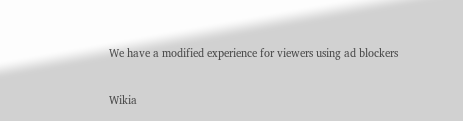We have a modified experience for viewers using ad blockers

Wikia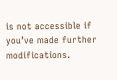is not accessible if you’ve made further modifications.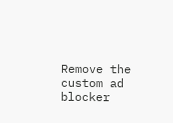Remove the custom ad blocker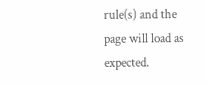rule(s) and the page will load as expected.